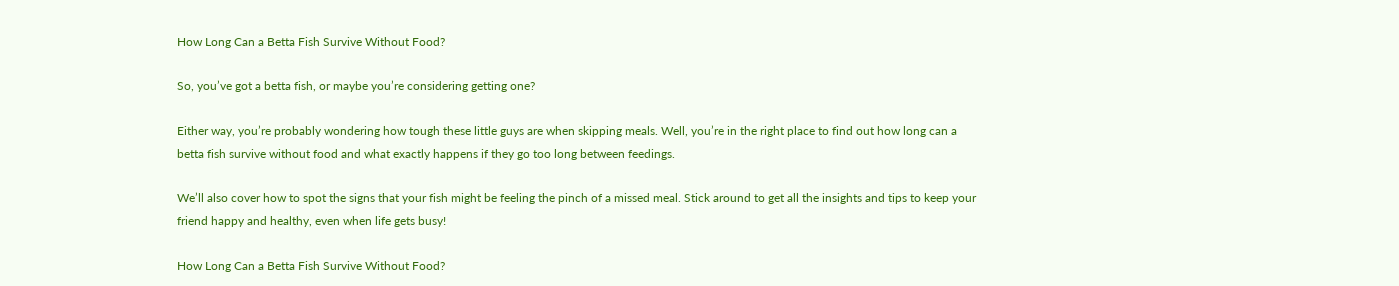How Long Can a Betta Fish Survive Without Food?

So, you’ve got a betta fish, or maybe you’re considering getting one?

Either way, you’re probably wondering how tough these little guys are when skipping meals. Well, you’re in the right place to find out how long can a betta fish survive without food and what exactly happens if they go too long between feedings.

We’ll also cover how to spot the signs that your fish might be feeling the pinch of a missed meal. Stick around to get all the insights and tips to keep your friend happy and healthy, even when life gets busy!

How Long Can a Betta Fish Survive Without Food?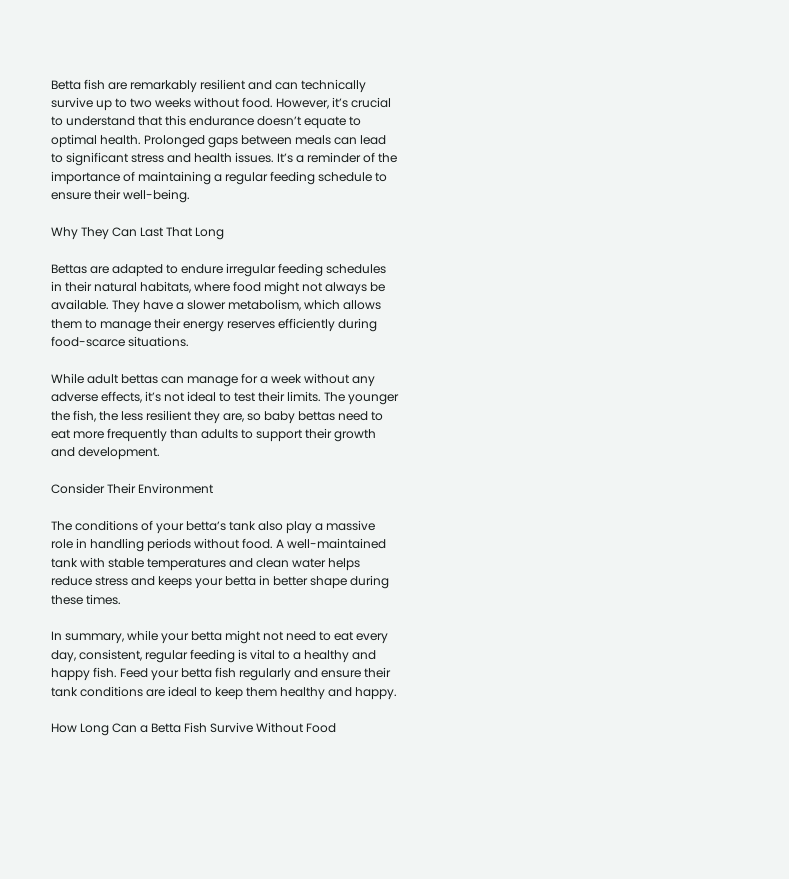Betta fish are remarkably resilient and can technically survive up to two weeks without food. However, it’s crucial to understand that this endurance doesn’t equate to optimal health. Prolonged gaps between meals can lead to significant stress and health issues. It’s a reminder of the importance of maintaining a regular feeding schedule to ensure their well-being.

Why They Can Last That Long

Bettas are adapted to endure irregular feeding schedules in their natural habitats, where food might not always be available. They have a slower metabolism, which allows them to manage their energy reserves efficiently during food-scarce situations.

While adult bettas can manage for a week without any adverse effects, it’s not ideal to test their limits. The younger the fish, the less resilient they are, so baby bettas need to eat more frequently than adults to support their growth and development.

Consider Their Environment

The conditions of your betta’s tank also play a massive role in handling periods without food. A well-maintained tank with stable temperatures and clean water helps reduce stress and keeps your betta in better shape during these times.

In summary, while your betta might not need to eat every day, consistent, regular feeding is vital to a healthy and happy fish. Feed your betta fish regularly and ensure their tank conditions are ideal to keep them healthy and happy.

How Long Can a Betta Fish Survive Without Food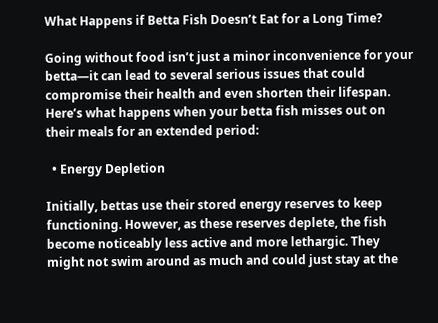What Happens if Betta Fish Doesn’t Eat for a Long Time?

Going without food isn’t just a minor inconvenience for your betta—it can lead to several serious issues that could compromise their health and even shorten their lifespan. Here’s what happens when your betta fish misses out on their meals for an extended period:

  • Energy Depletion

Initially, bettas use their stored energy reserves to keep functioning. However, as these reserves deplete, the fish become noticeably less active and more lethargic. They might not swim around as much and could just stay at the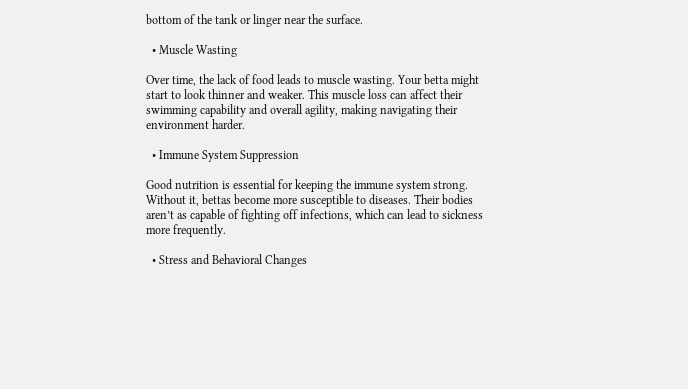bottom of the tank or linger near the surface.

  • Muscle Wasting

Over time, the lack of food leads to muscle wasting. Your betta might start to look thinner and weaker. This muscle loss can affect their swimming capability and overall agility, making navigating their environment harder.

  • Immune System Suppression

Good nutrition is essential for keeping the immune system strong. Without it, bettas become more susceptible to diseases. Their bodies aren’t as capable of fighting off infections, which can lead to sickness more frequently.

  • Stress and Behavioral Changes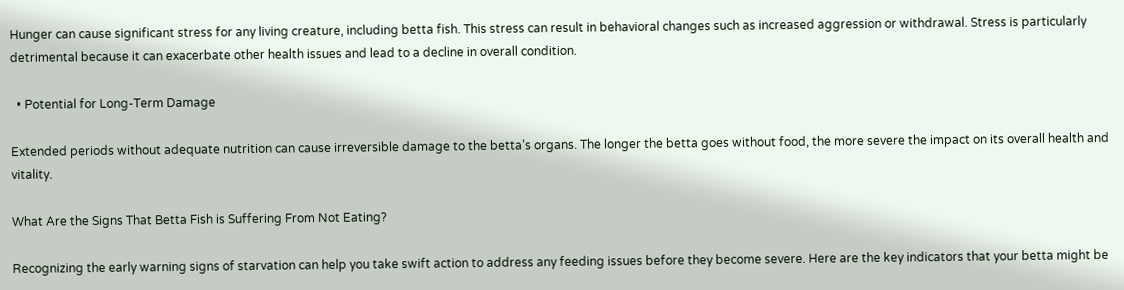Hunger can cause significant stress for any living creature, including betta fish. This stress can result in behavioral changes such as increased aggression or withdrawal. Stress is particularly detrimental because it can exacerbate other health issues and lead to a decline in overall condition.

  • Potential for Long-Term Damage

Extended periods without adequate nutrition can cause irreversible damage to the betta’s organs. The longer the betta goes without food, the more severe the impact on its overall health and vitality.

What Are the Signs That Betta Fish is Suffering From Not Eating?

Recognizing the early warning signs of starvation can help you take swift action to address any feeding issues before they become severe. Here are the key indicators that your betta might be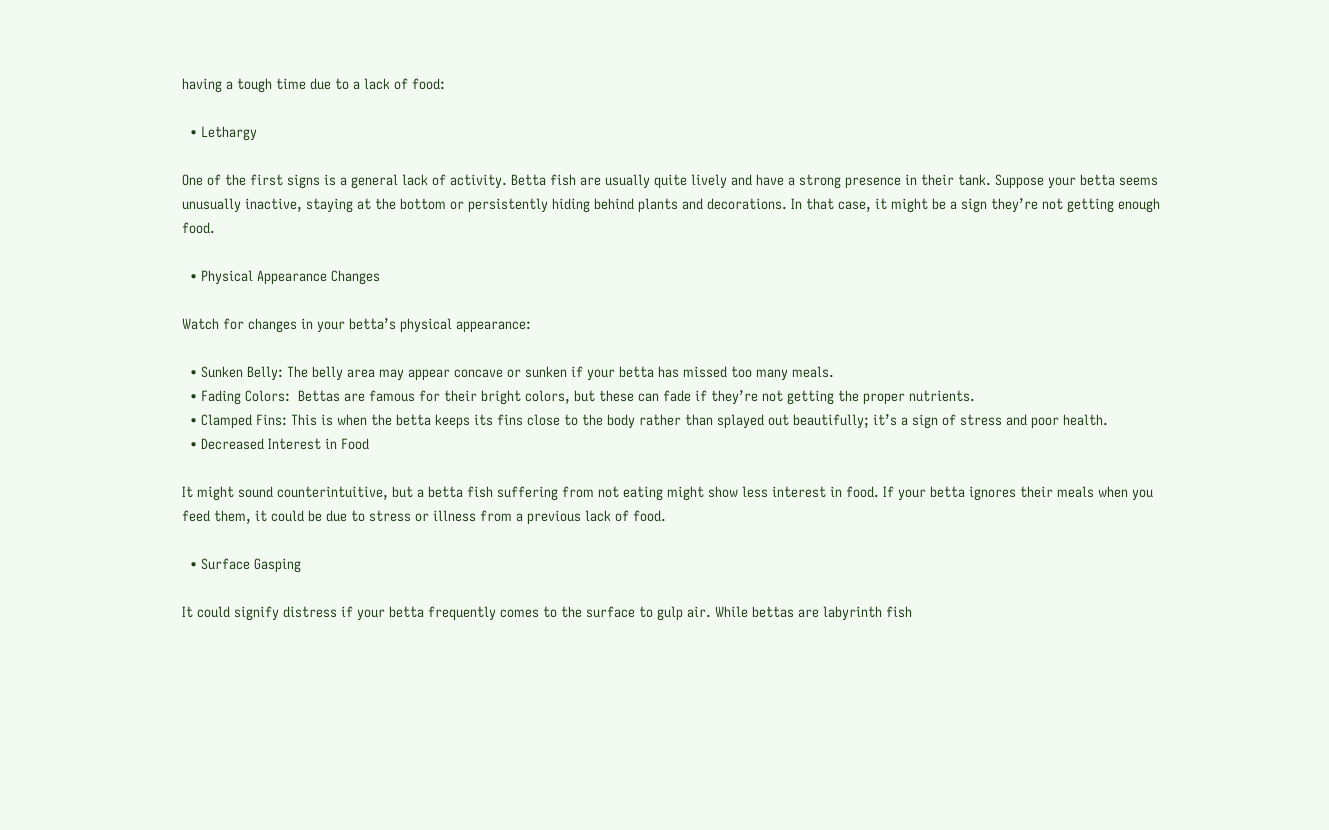having a tough time due to a lack of food:

  • Lethargy

One of the first signs is a general lack of activity. Betta fish are usually quite lively and have a strong presence in their tank. Suppose your betta seems unusually inactive, staying at the bottom or persistently hiding behind plants and decorations. In that case, it might be a sign they’re not getting enough food.

  • Physical Appearance Changes

Watch for changes in your betta’s physical appearance:

  • Sunken Belly: The belly area may appear concave or sunken if your betta has missed too many meals.
  • Fading Colors:  Bettas are famous for their bright colors, but these can fade if they’re not getting the proper nutrients.
  • Clamped Fins: This is when the betta keeps its fins close to the body rather than splayed out beautifully; it’s a sign of stress and poor health.
  • Decreased Interest in Food

It might sound counterintuitive, but a betta fish suffering from not eating might show less interest in food. If your betta ignores their meals when you feed them, it could be due to stress or illness from a previous lack of food.

  • Surface Gasping

It could signify distress if your betta frequently comes to the surface to gulp air. While bettas are labyrinth fish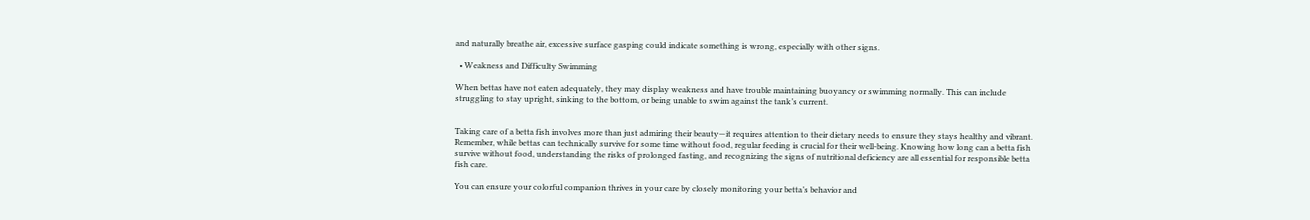and naturally breathe air, excessive surface gasping could indicate something is wrong, especially with other signs.

  • Weakness and Difficulty Swimming

When bettas have not eaten adequately, they may display weakness and have trouble maintaining buoyancy or swimming normally. This can include struggling to stay upright, sinking to the bottom, or being unable to swim against the tank’s current.


Taking care of a betta fish involves more than just admiring their beauty—it requires attention to their dietary needs to ensure they stays healthy and vibrant. Remember, while bettas can technically survive for some time without food, regular feeding is crucial for their well-being. Knowing how long can a betta fish survive without food, understanding the risks of prolonged fasting, and recognizing the signs of nutritional deficiency are all essential for responsible betta fish care.

You can ensure your colorful companion thrives in your care by closely monitoring your betta’s behavior and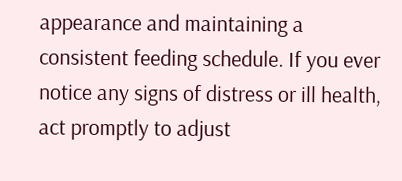appearance and maintaining a consistent feeding schedule. If you ever notice any signs of distress or ill health, act promptly to adjust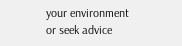your environment or seek advice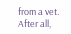from a vet. After all,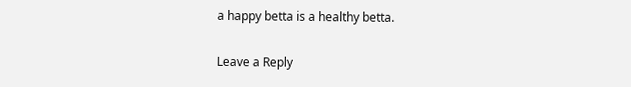a happy betta is a healthy betta.

Leave a Reply